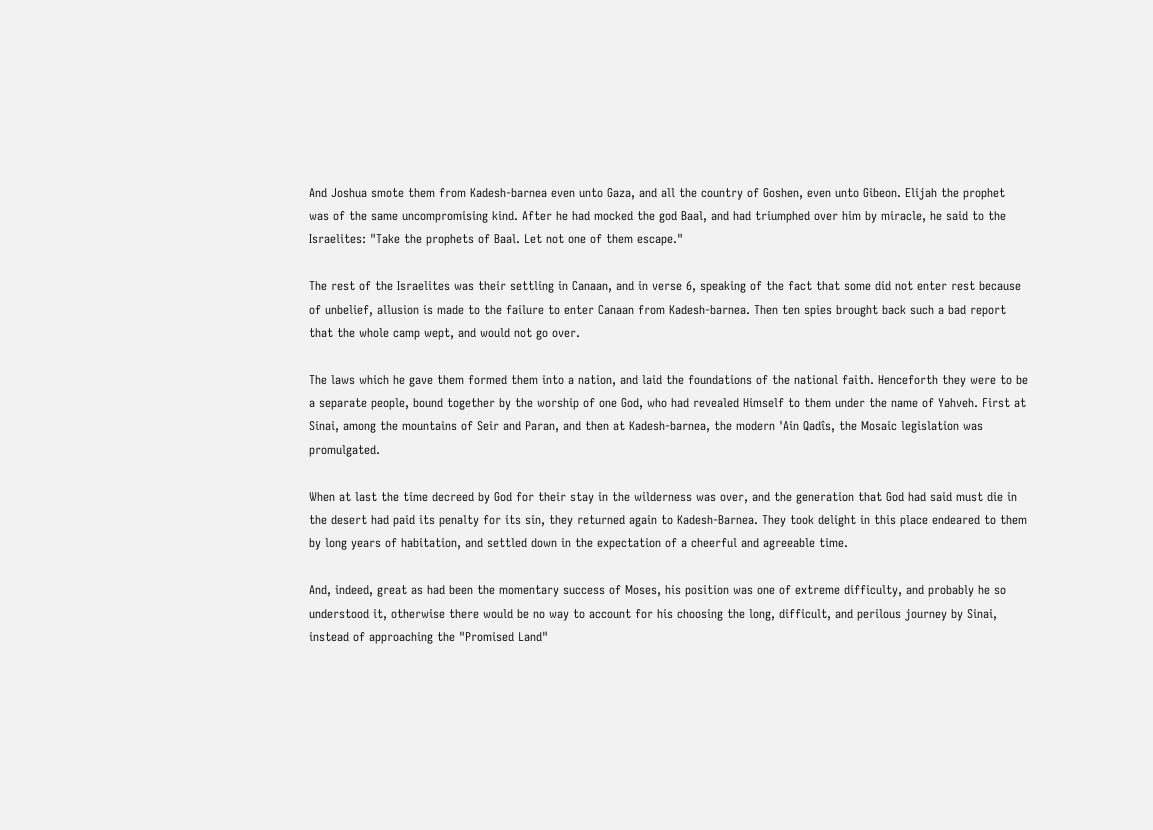And Joshua smote them from Kadesh-barnea even unto Gaza, and all the country of Goshen, even unto Gibeon. Elijah the prophet was of the same uncompromising kind. After he had mocked the god Baal, and had triumphed over him by miracle, he said to the Israelites: "Take the prophets of Baal. Let not one of them escape."

The rest of the Israelites was their settling in Canaan, and in verse 6, speaking of the fact that some did not enter rest because of unbelief, allusion is made to the failure to enter Canaan from Kadesh-barnea. Then ten spies brought back such a bad report that the whole camp wept, and would not go over.

The laws which he gave them formed them into a nation, and laid the foundations of the national faith. Henceforth they were to be a separate people, bound together by the worship of one God, who had revealed Himself to them under the name of Yahveh. First at Sinai, among the mountains of Seir and Paran, and then at Kadesh-barnea, the modern 'Ain Qadîs, the Mosaic legislation was promulgated.

When at last the time decreed by God for their stay in the wilderness was over, and the generation that God had said must die in the desert had paid its penalty for its sin, they returned again to Kadesh-Barnea. They took delight in this place endeared to them by long years of habitation, and settled down in the expectation of a cheerful and agreeable time.

And, indeed, great as had been the momentary success of Moses, his position was one of extreme difficulty, and probably he so understood it, otherwise there would be no way to account for his choosing the long, difficult, and perilous journey by Sinai, instead of approaching the "Promised Land"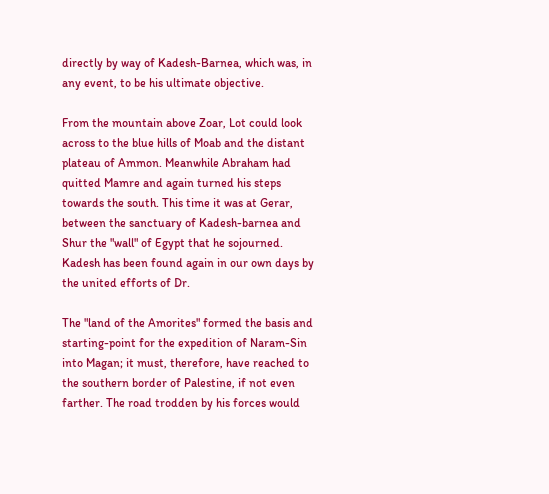directly by way of Kadesh-Barnea, which was, in any event, to be his ultimate objective.

From the mountain above Zoar, Lot could look across to the blue hills of Moab and the distant plateau of Ammon. Meanwhile Abraham had quitted Mamre and again turned his steps towards the south. This time it was at Gerar, between the sanctuary of Kadesh-barnea and Shur the "wall" of Egypt that he sojourned. Kadesh has been found again in our own days by the united efforts of Dr.

The "land of the Amorites" formed the basis and starting-point for the expedition of Naram-Sin into Magan; it must, therefore, have reached to the southern border of Palestine, if not even farther. The road trodden by his forces would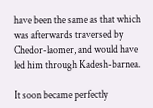have been the same as that which was afterwards traversed by Chedor-laomer, and would have led him through Kadesh-barnea.

It soon became perfectly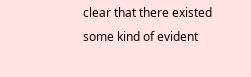clear that there existed some kind of evident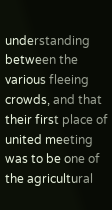understanding between the various fleeing crowds, and that their first place of united meeting was to be one of the agricultural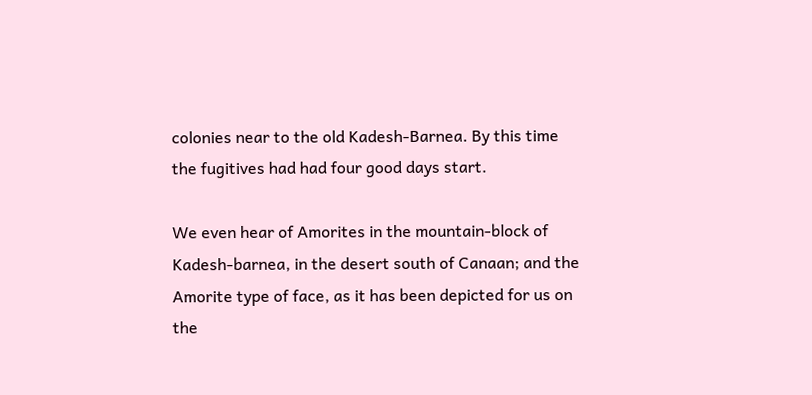colonies near to the old Kadesh-Barnea. By this time the fugitives had had four good days start.

We even hear of Amorites in the mountain-block of Kadesh-barnea, in the desert south of Canaan; and the Amorite type of face, as it has been depicted for us on the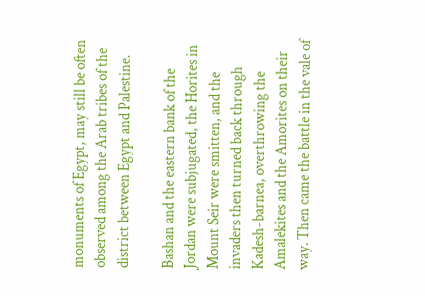monuments of Egypt, may still be often observed among the Arab tribes of the district between Egypt and Palestine.

Bashan and the eastern bank of the Jordan were subjugated, the Horites in Mount Seir were smitten, and the invaders then turned back through Kadesh-barnea, overthrowing the Amalekites and the Amorites on their way. Then came the battle in the vale of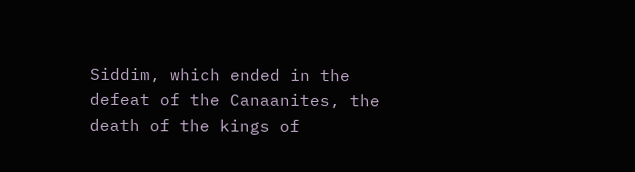Siddim, which ended in the defeat of the Canaanites, the death of the kings of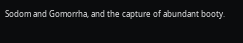Sodom and Gomorrha, and the capture of abundant booty.